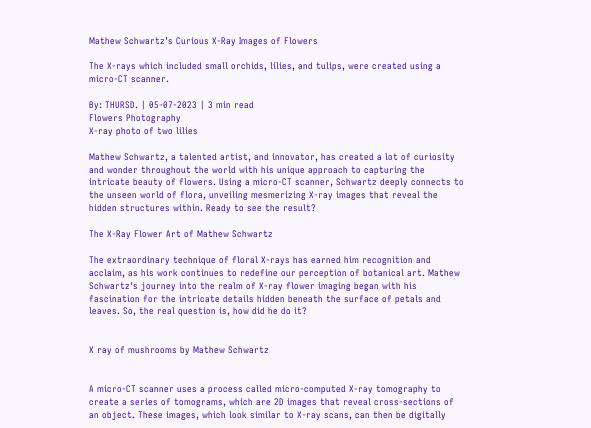Mathew Schwartz’s Curious X-Ray Images of Flowers

The X-rays which included small orchids, lilies, and tulips, were created using a micro-CT scanner.

By: THURSD. | 05-07-2023 | 3 min read
Flowers Photography
X-ray photo of two lilies

Mathew Schwartz, a talented artist, and innovator, has created a lot of curiosity and wonder throughout the world with his unique approach to capturing the intricate beauty of flowers. Using a micro-CT scanner, Schwartz deeply connects to the unseen world of flora, unveiling mesmerizing X-ray images that reveal the hidden structures within. Ready to see the result?

The X-Ray Flower Art of Mathew Schwartz

The extraordinary technique of floral X-rays has earned him recognition and acclaim, as his work continues to redefine our perception of botanical art. Mathew Schwartz's journey into the realm of X-ray flower imaging began with his fascination for the intricate details hidden beneath the surface of petals and leaves. So, the real question is, how did he do it?


X ray of mushrooms by Mathew Schwartz


A micro-CT scanner uses a process called micro-computed X-ray tomography to create a series of tomograms, which are 2D images that reveal cross-sections of an object. These images, which look similar to X-ray scans, can then be digitally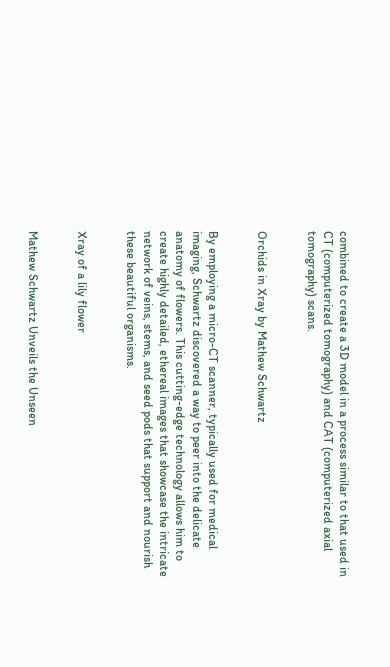combined to create a 3D model in a process similar to that used in CT (computerized tomography) and CAT (computerized axial tomography) scans.


Orchids in Xray by Mathew Schwartz


By employing a micro-CT scanner, typically used for medical imaging, Schwartz discovered a way to peer into the delicate anatomy of flowers. This cutting-edge technology allows him to create highly detailed, ethereal images that showcase the intricate network of veins, stems, and seed pods that support and nourish these beautiful organisms.


Xray of a lily flower


Mathew Schwartz Unveils the Unseen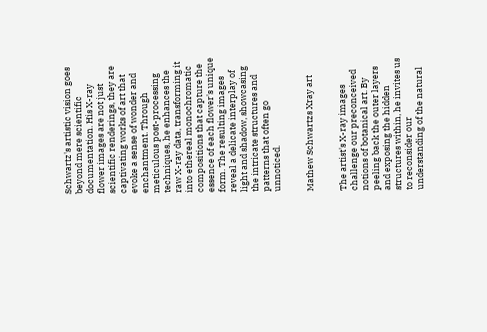Schwartz's artistic vision goes beyond mere scientific documentation. His X-ray flower images are not just scientific renderings, they are captivating works of art that evoke a sense of wonder and enchantment. Through meticulous post-processing techniques, he enhances the raw X-ray data, transforming it into ethereal monochromatic compositions that capture the essence of each flower's unique form. The resulting images reveal a delicate interplay of light and shadow, showcasing the intricate structures and patterns that often go unnoticed.


Mathew Schwartzs Xray art


The artist's X-ray images challenge our preconceived notions of botanical art. By peeling back the outer layers and exposing the hidden structures within, he invites us to reconsider our understanding of the natural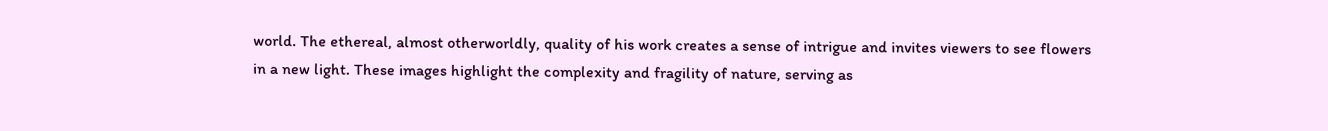world. The ethereal, almost otherworldly, quality of his work creates a sense of intrigue and invites viewers to see flowers in a new light. These images highlight the complexity and fragility of nature, serving as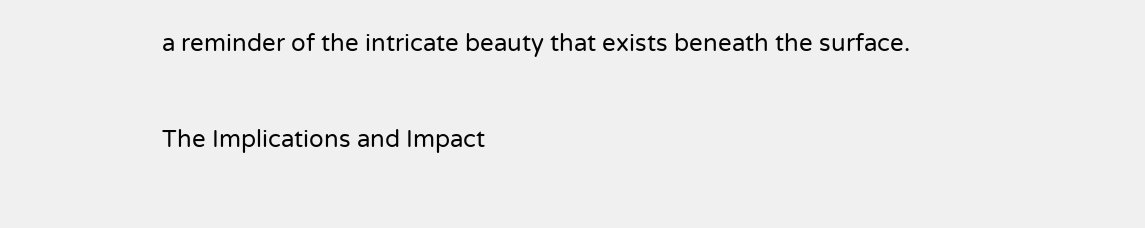a reminder of the intricate beauty that exists beneath the surface.

The Implications and Impact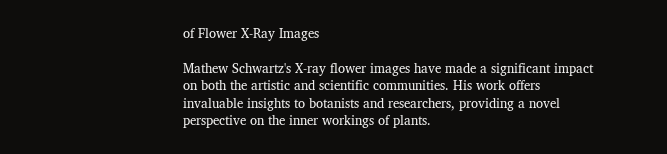of Flower X-Ray Images

Mathew Schwartz's X-ray flower images have made a significant impact on both the artistic and scientific communities. His work offers invaluable insights to botanists and researchers, providing a novel perspective on the inner workings of plants.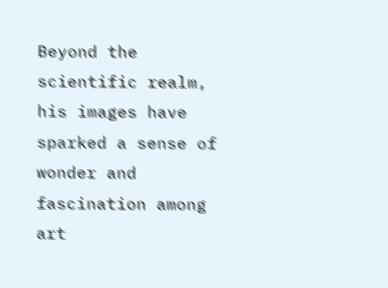Beyond the scientific realm, his images have sparked a sense of wonder and fascination among art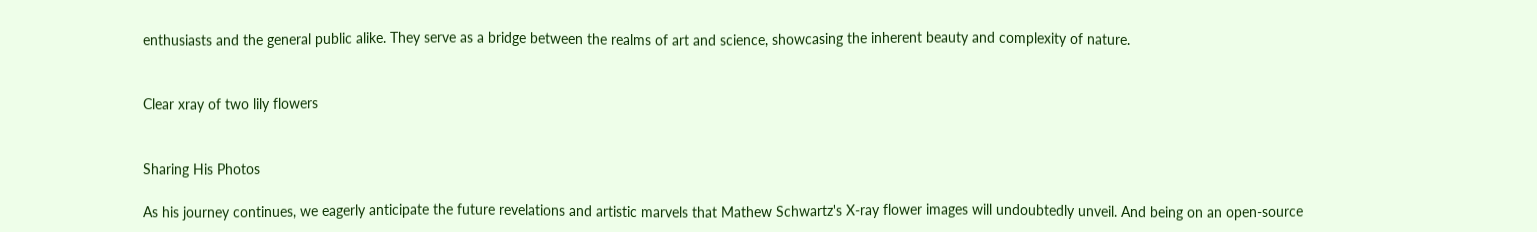enthusiasts and the general public alike. They serve as a bridge between the realms of art and science, showcasing the inherent beauty and complexity of nature.


Clear xray of two lily flowers


Sharing His Photos

As his journey continues, we eagerly anticipate the future revelations and artistic marvels that Mathew Schwartz's X-ray flower images will undoubtedly unveil. And being on an open-source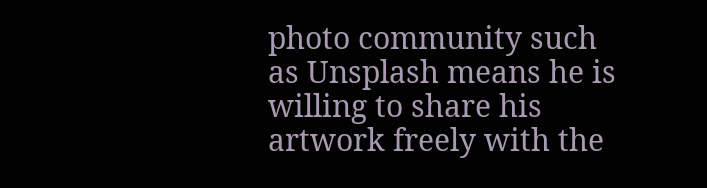photo community such as Unsplash means he is willing to share his artwork freely with the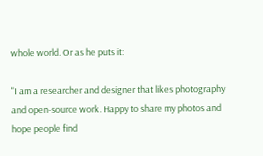whole world. Or as he puts it:

"I am a researcher and designer that likes photography and open-source work. Happy to share my photos and hope people find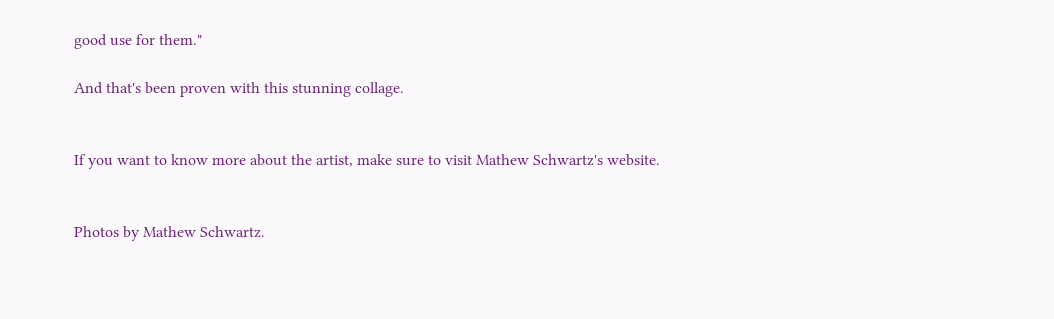good use for them."

And that's been proven with this stunning collage.


If you want to know more about the artist, make sure to visit Mathew Schwartz's website.


Photos by Mathew Schwartz.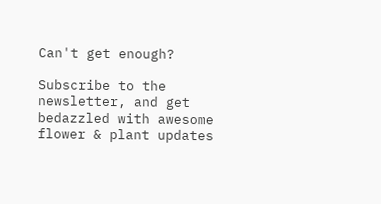Can't get enough?

Subscribe to the
newsletter, and get
bedazzled with awesome
flower & plant updates